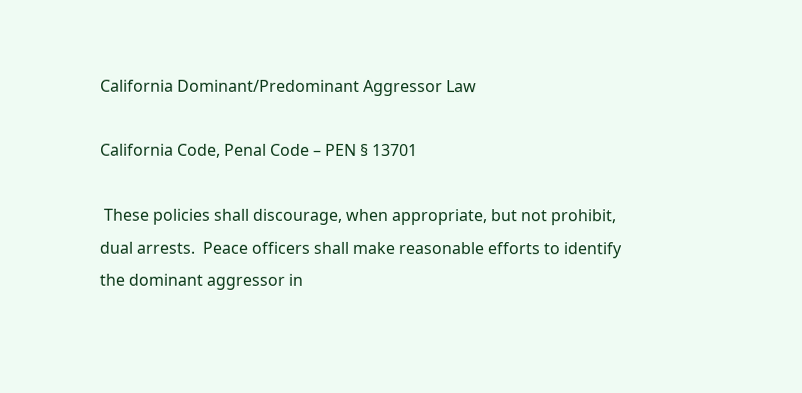California Dominant/Predominant Aggressor Law

California Code, Penal Code – PEN § 13701

 These policies shall discourage, when appropriate, but not prohibit, dual arrests.  Peace officers shall make reasonable efforts to identify the dominant aggressor in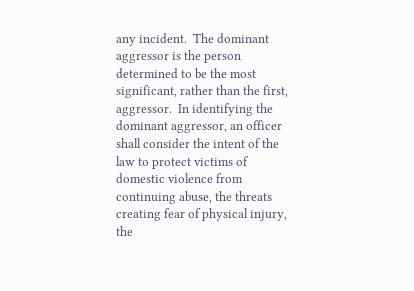any incident.  The dominant aggressor is the person determined to be the most significant, rather than the first, aggressor.  In identifying the dominant aggressor, an officer shall consider the intent of the law to protect victims of domestic violence from continuing abuse, the threats creating fear of physical injury, the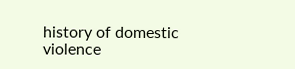history of domestic violence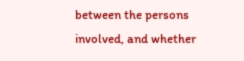between the persons involved, and whether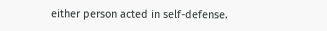either person acted in self-defense.